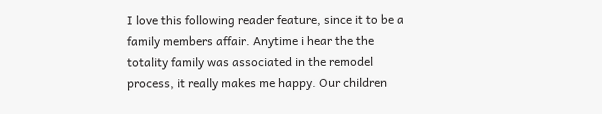I love this following reader feature, since it to be a family members affair. Anytime i hear the the totality family was associated in the remodel process, it really makes me happy. Our children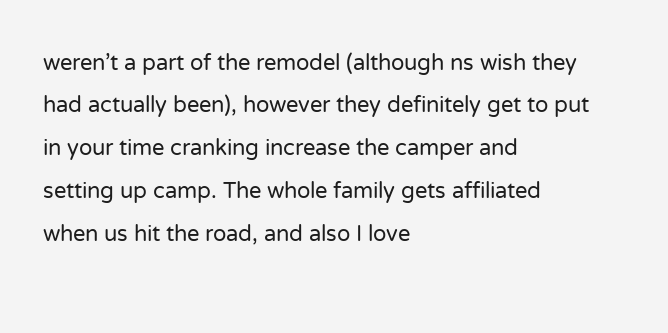weren’t a part of the remodel (although ns wish they had actually been), however they definitely get to put in your time cranking increase the camper and setting up camp. The whole family gets affiliated when us hit the road, and also I love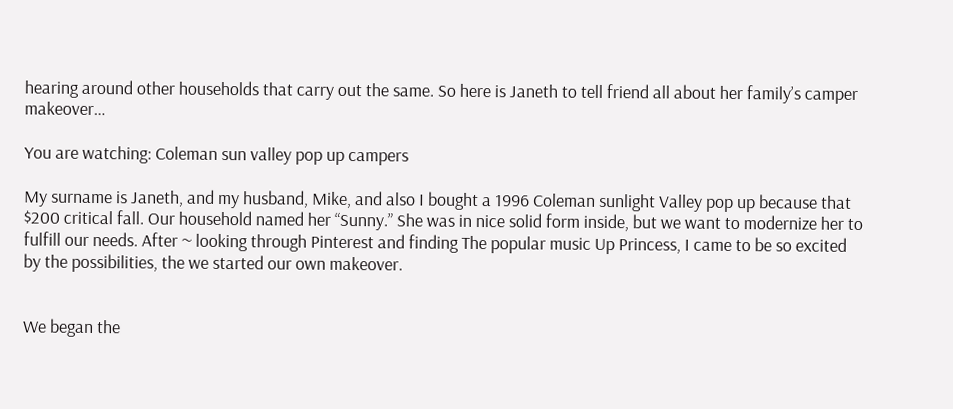hearing around other households that carry out the same. So here is Janeth to tell friend all about her family’s camper makeover…

You are watching: Coleman sun valley pop up campers

My surname is Janeth, and my husband, Mike, and also I bought a 1996 Coleman sunlight Valley pop up because that $200 critical fall. Our household named her “Sunny.” She was in nice solid form inside, but we want to modernize her to fulfill our needs. After ~ looking through Pinterest and finding The popular music Up Princess, I came to be so excited by the possibilities, the we started our own makeover.


We began the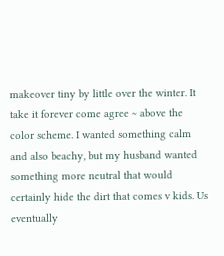makeover tiny by little over the winter. It take it forever come agree ~ above the color scheme. I wanted something calm and also beachy, but my husband wanted something more neutral that would certainly hide the dirt that comes v kids. Us eventually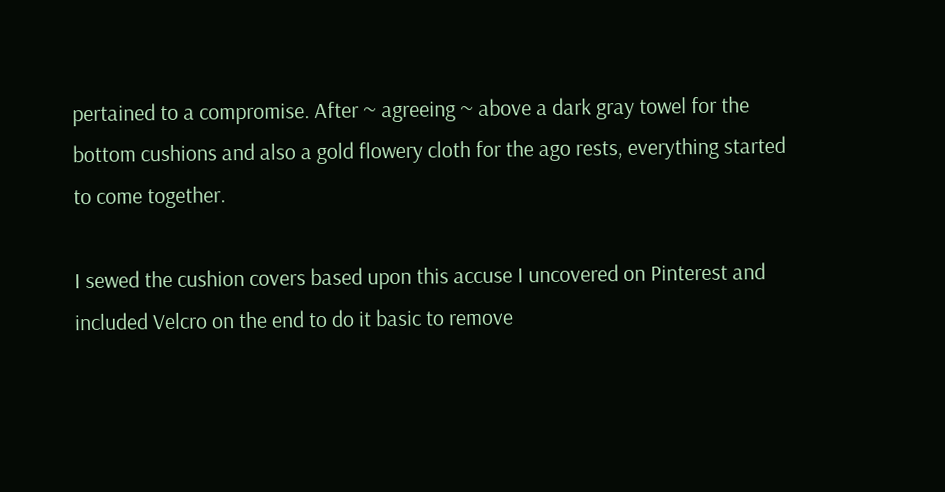pertained to a compromise. After ~ agreeing ~ above a dark gray towel for the bottom cushions and also a gold flowery cloth for the ago rests, everything started to come together.

I sewed the cushion covers based upon this accuse I uncovered on Pinterest and included Velcro on the end to do it basic to remove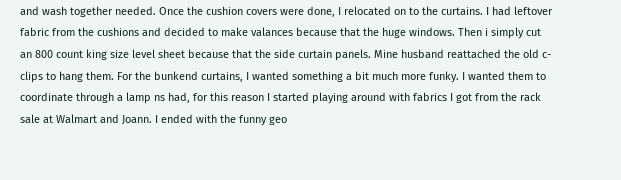and wash together needed. Once the cushion covers were done, I relocated on to the curtains. I had leftover fabric from the cushions and decided to make valances because that the huge windows. Then i simply cut an 800 count king size level sheet because that the side curtain panels. Mine husband reattached the old c-clips to hang them. For the bunkend curtains, I wanted something a bit much more funky. I wanted them to coordinate through a lamp ns had, for this reason I started playing around with fabrics I got from the rack sale at Walmart and Joann. I ended with the funny geo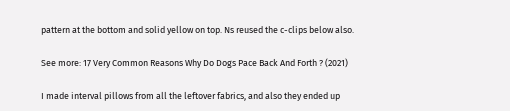pattern at the bottom and solid yellow on top. Ns reused the c-clips below also.

See more: 17 Very Common Reasons Why Do Dogs Pace Back And Forth ? (2021)

I made interval pillows from all the leftover fabrics, and also they ended up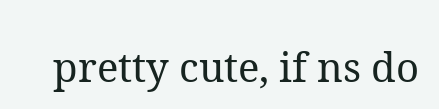pretty cute, if ns do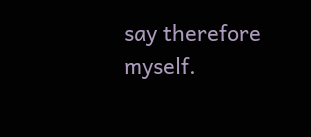say therefore myself.